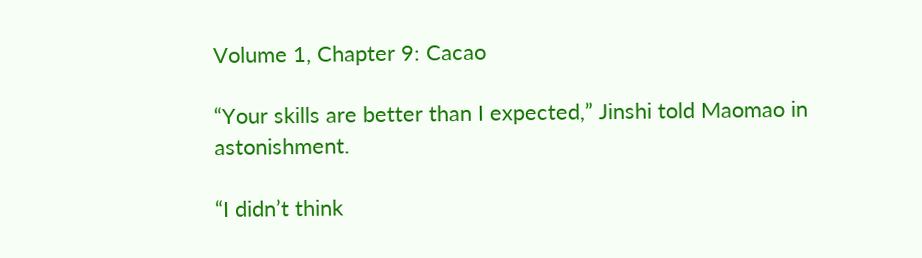Volume 1, Chapter 9: Cacao

“Your skills are better than I expected,” Jinshi told Maomao in astonishment.

“I didn’t think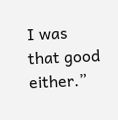I was that good either.”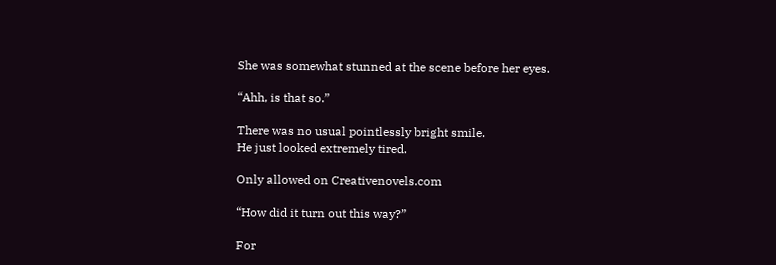She was somewhat stunned at the scene before her eyes.

“Ahh, is that so.”

There was no usual pointlessly bright smile.
He just looked extremely tired.

Only allowed on Creativenovels.com

“How did it turn out this way?”

For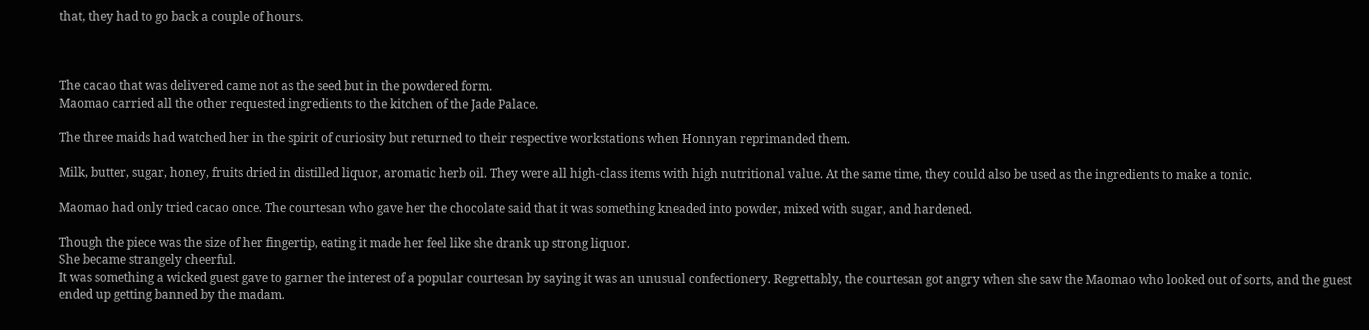that, they had to go back a couple of hours.



The cacao that was delivered came not as the seed but in the powdered form.
Maomao carried all the other requested ingredients to the kitchen of the Jade Palace.

The three maids had watched her in the spirit of curiosity but returned to their respective workstations when Honnyan reprimanded them.

Milk, butter, sugar, honey, fruits dried in distilled liquor, aromatic herb oil. They were all high-class items with high nutritional value. At the same time, they could also be used as the ingredients to make a tonic.

Maomao had only tried cacao once. The courtesan who gave her the chocolate said that it was something kneaded into powder, mixed with sugar, and hardened.

Though the piece was the size of her fingertip, eating it made her feel like she drank up strong liquor.
She became strangely cheerful.
It was something a wicked guest gave to garner the interest of a popular courtesan by saying it was an unusual confectionery. Regrettably, the courtesan got angry when she saw the Maomao who looked out of sorts, and the guest ended up getting banned by the madam.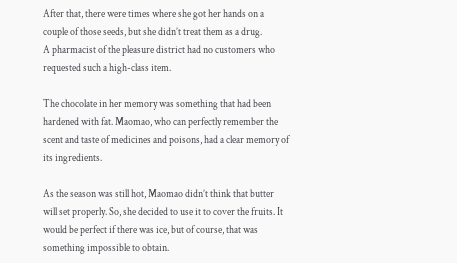After that, there were times where she got her hands on a couple of those seeds, but she didn’t treat them as a drug.
A pharmacist of the pleasure district had no customers who requested such a high-class item.

The chocolate in her memory was something that had been hardened with fat. Maomao, who can perfectly remember the scent and taste of medicines and poisons, had a clear memory of its ingredients.

As the season was still hot, Maomao didn’t think that butter will set properly. So, she decided to use it to cover the fruits. It would be perfect if there was ice, but of course, that was something impossible to obtain.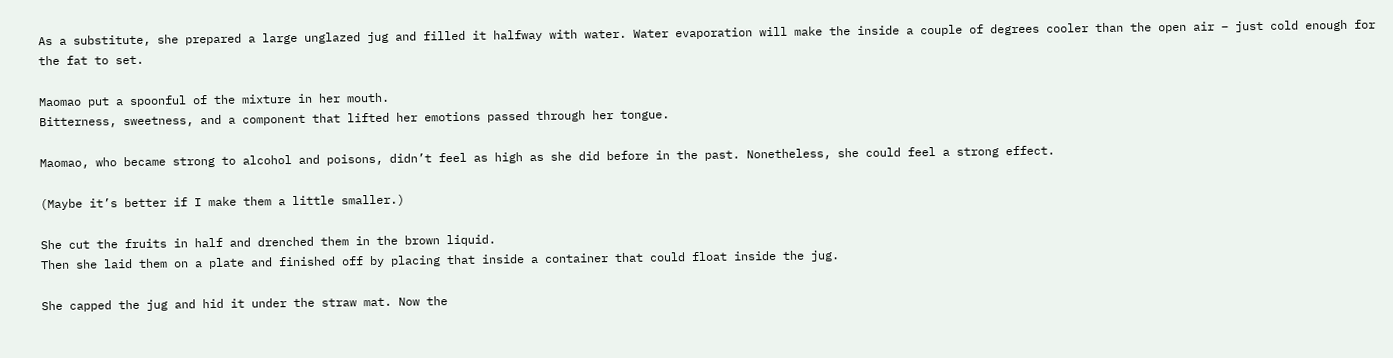As a substitute, she prepared a large unglazed jug and filled it halfway with water. Water evaporation will make the inside a couple of degrees cooler than the open air – just cold enough for the fat to set.

Maomao put a spoonful of the mixture in her mouth.
Bitterness, sweetness, and a component that lifted her emotions passed through her tongue.

Maomao, who became strong to alcohol and poisons, didn’t feel as high as she did before in the past. Nonetheless, she could feel a strong effect.

(Maybe it’s better if I make them a little smaller.)

She cut the fruits in half and drenched them in the brown liquid.
Then she laid them on a plate and finished off by placing that inside a container that could float inside the jug.

She capped the jug and hid it under the straw mat. Now the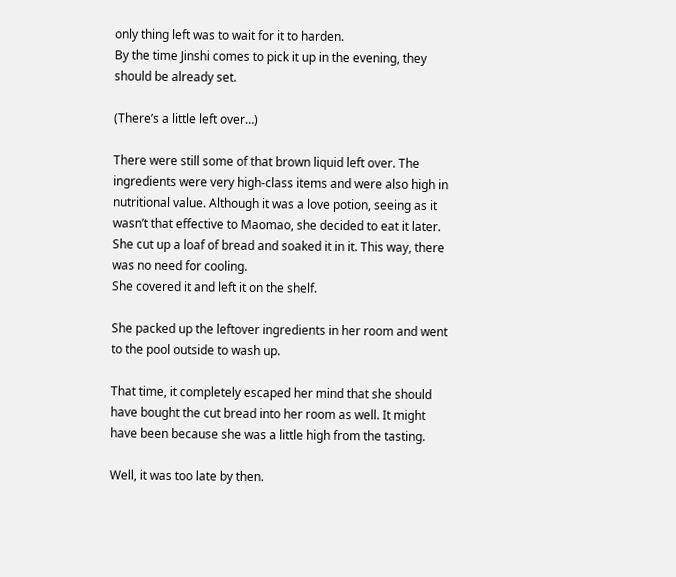only thing left was to wait for it to harden.
By the time Jinshi comes to pick it up in the evening, they should be already set.

(There’s a little left over…)

There were still some of that brown liquid left over. The ingredients were very high-class items and were also high in nutritional value. Although it was a love potion, seeing as it wasn’t that effective to Maomao, she decided to eat it later. She cut up a loaf of bread and soaked it in it. This way, there was no need for cooling.
She covered it and left it on the shelf.

She packed up the leftover ingredients in her room and went to the pool outside to wash up.

That time, it completely escaped her mind that she should have bought the cut bread into her room as well. It might have been because she was a little high from the tasting.

Well, it was too late by then.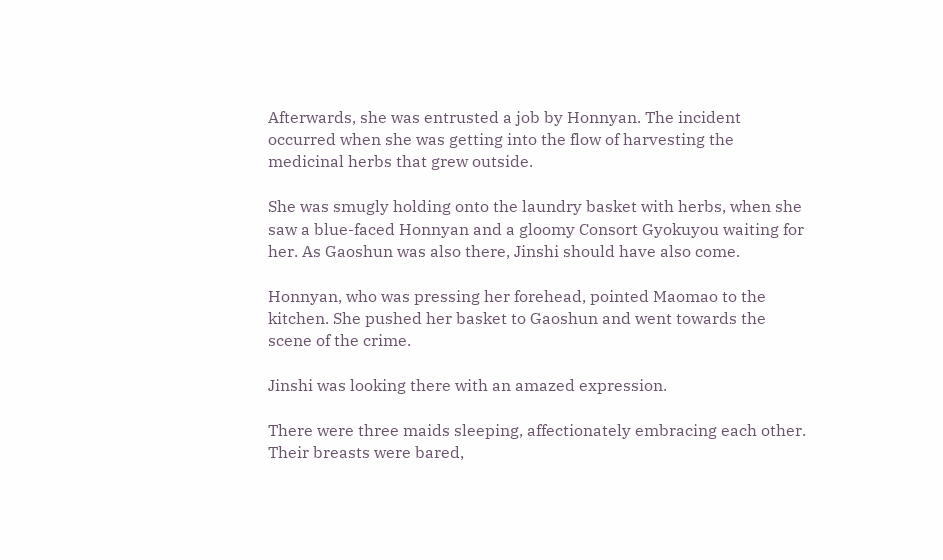Afterwards, she was entrusted a job by Honnyan. The incident occurred when she was getting into the flow of harvesting the medicinal herbs that grew outside.

She was smugly holding onto the laundry basket with herbs, when she saw a blue-faced Honnyan and a gloomy Consort Gyokuyou waiting for her. As Gaoshun was also there, Jinshi should have also come.

Honnyan, who was pressing her forehead, pointed Maomao to the kitchen. She pushed her basket to Gaoshun and went towards the scene of the crime.

Jinshi was looking there with an amazed expression.

There were three maids sleeping, affectionately embracing each other. Their breasts were bared,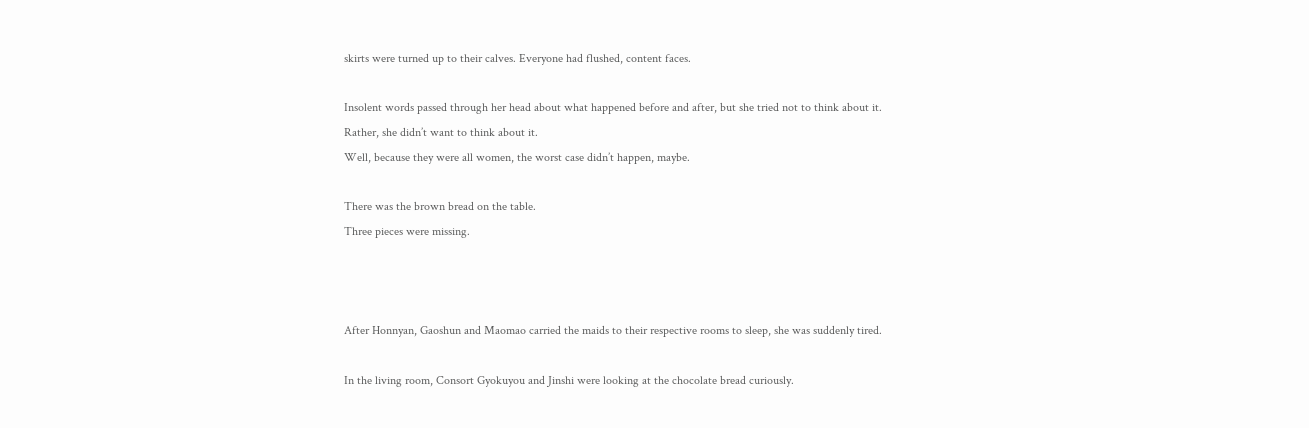skirts were turned up to their calves. Everyone had flushed, content faces.

Insolent words passed through her head about what happened before and after, but she tried not to think about it.
Rather, she didn’t want to think about it.
Well, because they were all women, the worst case didn’t happen, maybe.

There was the brown bread on the table.
Three pieces were missing.



After Honnyan, Gaoshun and Maomao carried the maids to their respective rooms to sleep, she was suddenly tired.

In the living room, Consort Gyokuyou and Jinshi were looking at the chocolate bread curiously.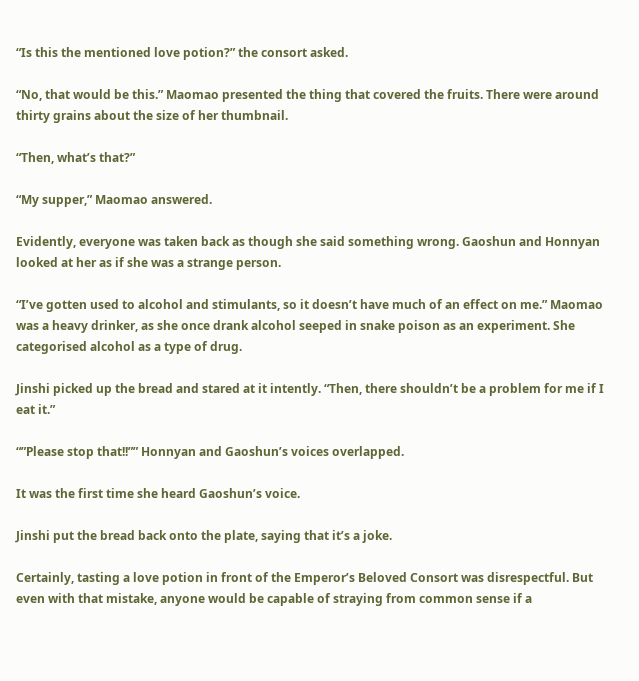“Is this the mentioned love potion?” the consort asked.

“No, that would be this.” Maomao presented the thing that covered the fruits. There were around thirty grains about the size of her thumbnail.

“Then, what’s that?”

“My supper,” Maomao answered.

Evidently, everyone was taken back as though she said something wrong. Gaoshun and Honnyan looked at her as if she was a strange person.

“I’ve gotten used to alcohol and stimulants, so it doesn’t have much of an effect on me.” Maomao was a heavy drinker, as she once drank alcohol seeped in snake poison as an experiment. She categorised alcohol as a type of drug.

Jinshi picked up the bread and stared at it intently. “Then, there shouldn’t be a problem for me if I eat it.”

“”Please stop that!!”” Honnyan and Gaoshun’s voices overlapped.

It was the first time she heard Gaoshun’s voice.

Jinshi put the bread back onto the plate, saying that it’s a joke.

Certainly, tasting a love potion in front of the Emperor’s Beloved Consort was disrespectful. But even with that mistake, anyone would be capable of straying from common sense if a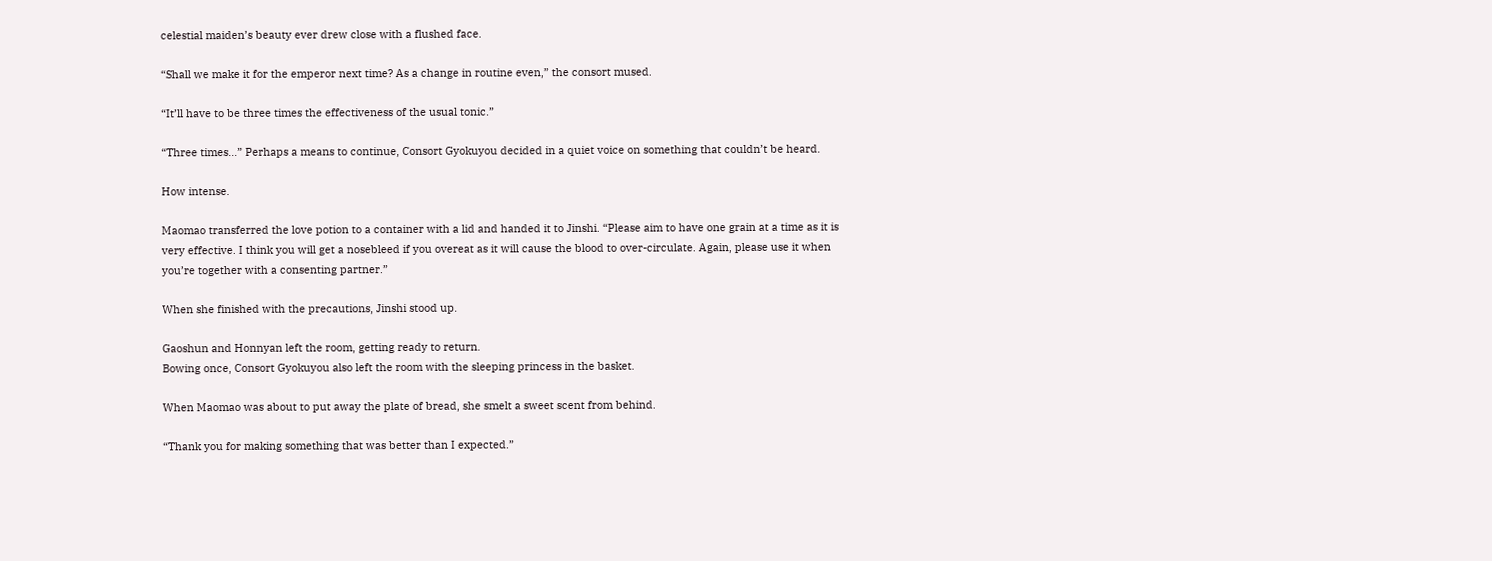celestial maiden’s beauty ever drew close with a flushed face.

“Shall we make it for the emperor next time? As a change in routine even,” the consort mused.

“It’ll have to be three times the effectiveness of the usual tonic.”

“Three times…” Perhaps a means to continue, Consort Gyokuyou decided in a quiet voice on something that couldn’t be heard.

How intense.

Maomao transferred the love potion to a container with a lid and handed it to Jinshi. “Please aim to have one grain at a time as it is very effective. I think you will get a nosebleed if you overeat as it will cause the blood to over-circulate. Again, please use it when you’re together with a consenting partner.”

When she finished with the precautions, Jinshi stood up.

Gaoshun and Honnyan left the room, getting ready to return.
Bowing once, Consort Gyokuyou also left the room with the sleeping princess in the basket.

When Maomao was about to put away the plate of bread, she smelt a sweet scent from behind.

“Thank you for making something that was better than I expected.”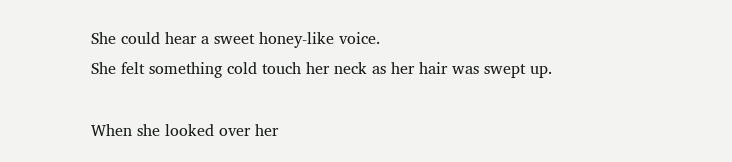She could hear a sweet honey-like voice.
She felt something cold touch her neck as her hair was swept up.

When she looked over her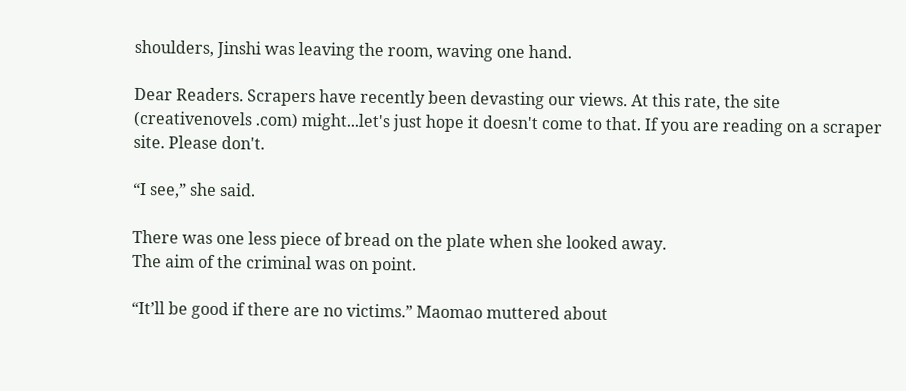shoulders, Jinshi was leaving the room, waving one hand.

Dear Readers. Scrapers have recently been devasting our views. At this rate, the site (creativenovels .com) might...let's just hope it doesn't come to that. If you are reading on a scraper site. Please don't.

“I see,” she said.

There was one less piece of bread on the plate when she looked away.
The aim of the criminal was on point.

“It’ll be good if there are no victims.” Maomao muttered about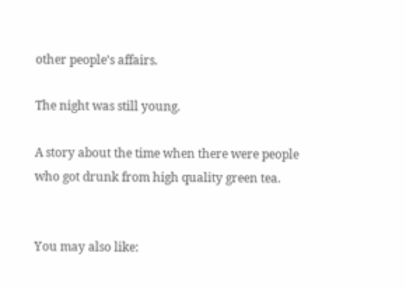other people’s affairs.

The night was still young.

A story about the time when there were people who got drunk from high quality green tea.


You may also like: